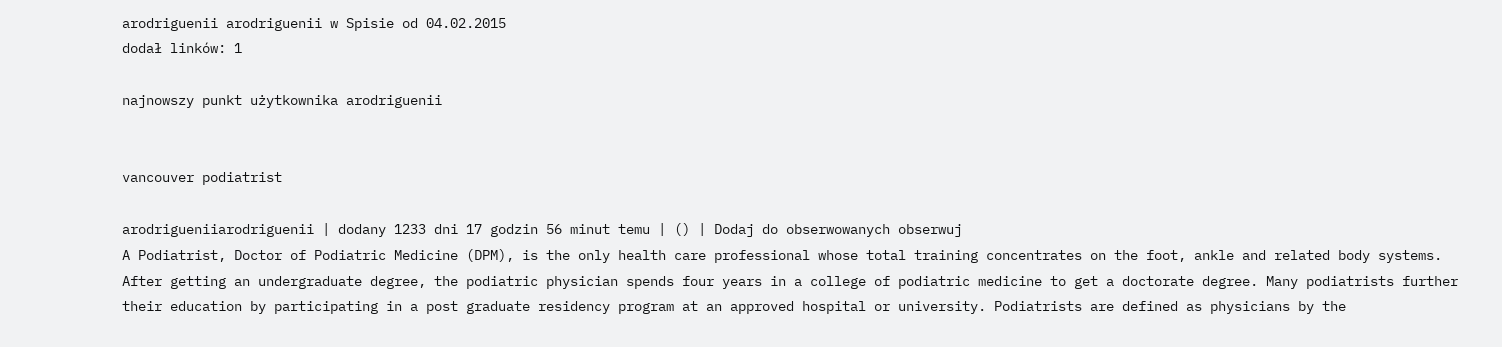arodriguenii arodriguenii w Spisie od 04.02.2015
dodał linków: 1

najnowszy punkt użytkownika arodriguenii


vancouver podiatrist

arodrigueniiarodriguenii | dodany 1233 dni 17 godzin 56 minut temu | () | Dodaj do obserwowanych obserwuj
A Podiatrist, Doctor of Podiatric Medicine (DPM), is the only health care professional whose total training concentrates on the foot, ankle and related body systems. After getting an undergraduate degree, the podiatric physician spends four years in a college of podiatric medicine to get a doctorate degree. Many podiatrists further their education by participating in a post graduate residency program at an approved hospital or university. Podiatrists are defined as physicians by the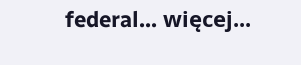federal... więcej...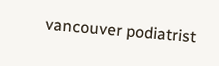vancouver podiatrist